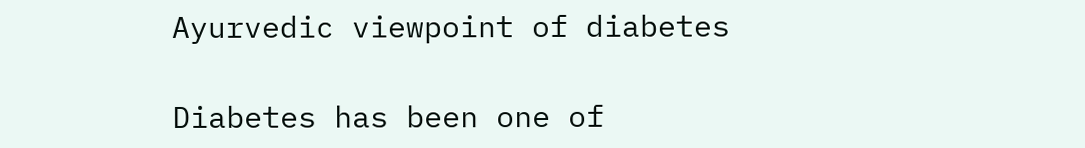Ayurvedic viewpoint of diabetes

Diabetes has been one of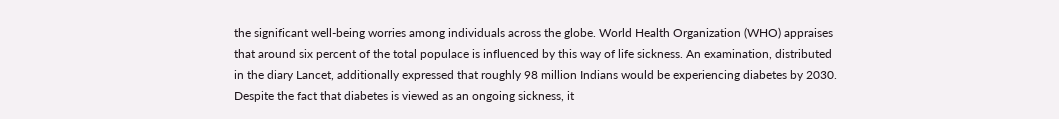the significant well-being worries among individuals across the globe. World Health Organization (WHO) appraises that around six percent of the total populace is influenced by this way of life sickness. An examination, distributed in the diary Lancet, additionally expressed that roughly 98 million Indians would be experiencing diabetes by 2030. Despite the fact that diabetes is viewed as an ongoing sickness, it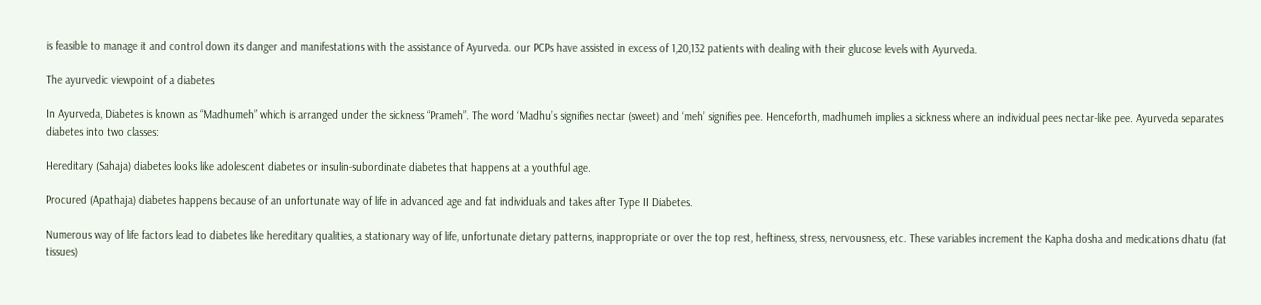is feasible to manage it and control down its danger and manifestations with the assistance of Ayurveda. our PCPs have assisted in excess of 1,20,132 patients with dealing with their glucose levels with Ayurveda.

The ayurvedic viewpoint of a diabetes

In Ayurveda, Diabetes is known as “Madhumeh” which is arranged under the sickness “Prameh”. The word ‘Madhu’s signifies nectar (sweet) and ‘meh’ signifies pee. Henceforth, madhumeh implies a sickness where an individual pees nectar-like pee. Ayurveda separates diabetes into two classes:

Hereditary (Sahaja) diabetes looks like adolescent diabetes or insulin-subordinate diabetes that happens at a youthful age.

Procured (Apathaja) diabetes happens because of an unfortunate way of life in advanced age and fat individuals and takes after Type II Diabetes.

Numerous way of life factors lead to diabetes like hereditary qualities, a stationary way of life, unfortunate dietary patterns, inappropriate or over the top rest, heftiness, stress, nervousness, etc. These variables increment the Kapha dosha and medications dhatu (fat tissues)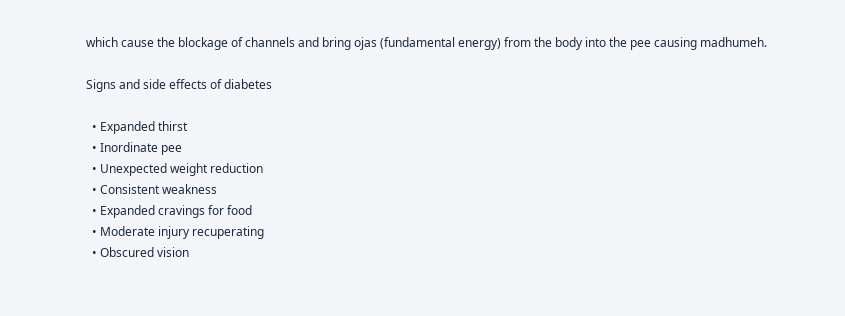which cause the blockage of channels and bring ojas (fundamental energy) from the body into the pee causing madhumeh.

Signs and side effects of diabetes

  • Expanded thirst
  • Inordinate pee
  • Unexpected weight reduction
  • Consistent weakness
  • Expanded cravings for food
  • Moderate injury recuperating
  • Obscured vision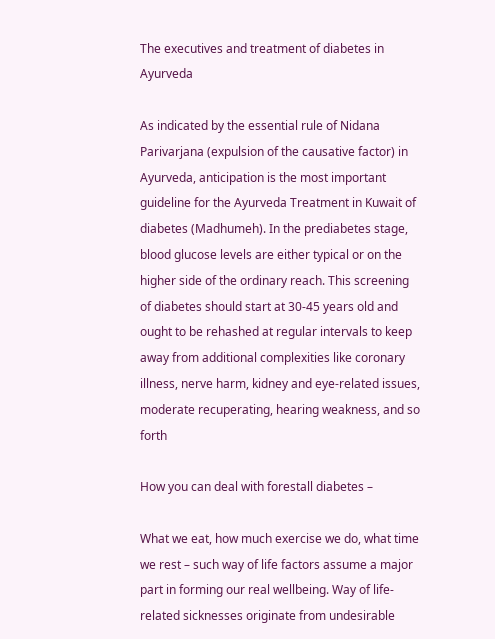The executives and treatment of diabetes in Ayurveda

As indicated by the essential rule of Nidana Parivarjana (expulsion of the causative factor) in Ayurveda, anticipation is the most important guideline for the Ayurveda Treatment in Kuwait of diabetes (Madhumeh). In the prediabetes stage, blood glucose levels are either typical or on the higher side of the ordinary reach. This screening of diabetes should start at 30-45 years old and ought to be rehashed at regular intervals to keep away from additional complexities like coronary illness, nerve harm, kidney and eye-related issues, moderate recuperating, hearing weakness, and so forth

How you can deal with forestall diabetes –

What we eat, how much exercise we do, what time we rest – such way of life factors assume a major part in forming our real wellbeing. Way of life-related sicknesses originate from undesirable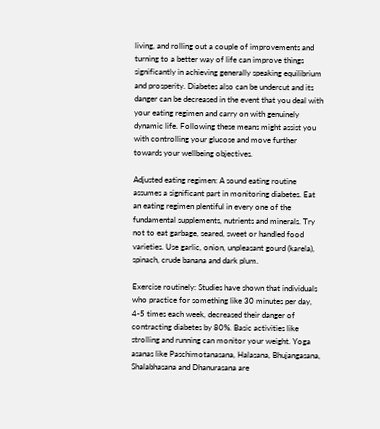living, and rolling out a couple of improvements and turning to a better way of life can improve things significantly in achieving generally speaking equilibrium and prosperity. Diabetes also can be undercut and its danger can be decreased in the event that you deal with your eating regimen and carry on with genuinely dynamic life. Following these means might assist you with controlling your glucose and move further towards your wellbeing objectives.

Adjusted eating regimen: A sound eating routine assumes a significant part in monitoring diabetes. Eat an eating regimen plentiful in every one of the fundamental supplements, nutrients and minerals. Try not to eat garbage, seared, sweet or handled food varieties. Use garlic, onion, unpleasant gourd (karela), spinach, crude banana and dark plum.

Exercise routinely: Studies have shown that individuals who practice for something like 30 minutes per day, 4-5 times each week, decreased their danger of contracting diabetes by 80%. Basic activities like strolling and running can monitor your weight. Yoga asanas like Paschimotanasana, Halasana, Bhujangasana, Shalabhasana and Dhanurasana are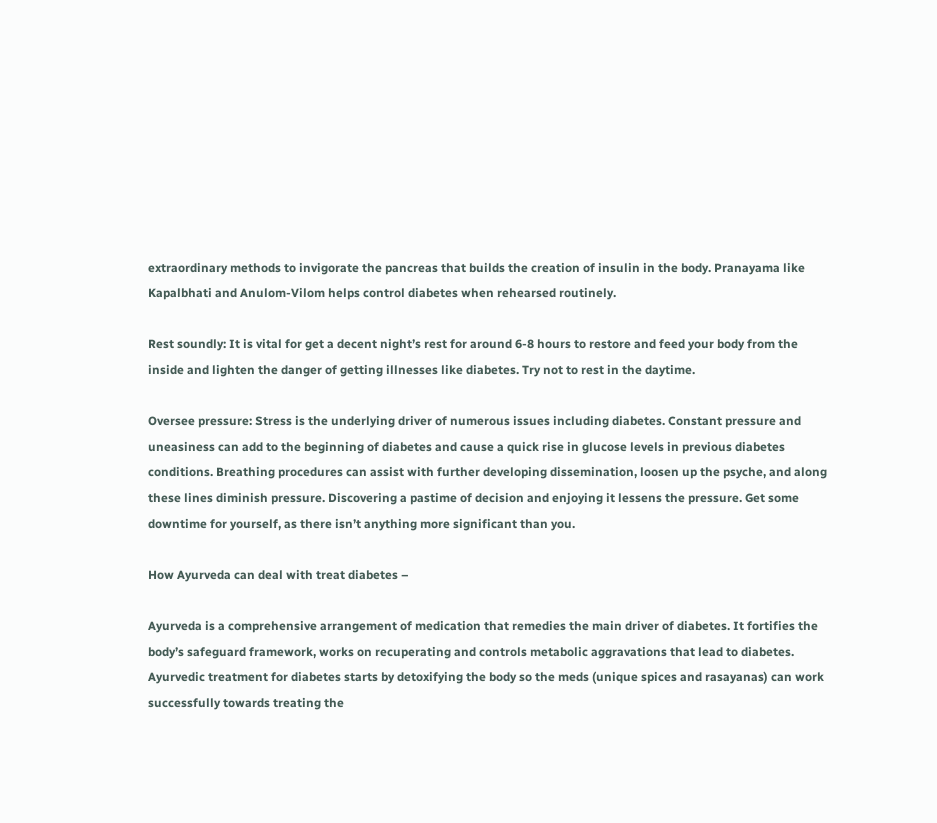extraordinary methods to invigorate the pancreas that builds the creation of insulin in the body. Pranayama like Kapalbhati and Anulom-Vilom helps control diabetes when rehearsed routinely.

Rest soundly: It is vital for get a decent night’s rest for around 6-8 hours to restore and feed your body from the inside and lighten the danger of getting illnesses like diabetes. Try not to rest in the daytime.

Oversee pressure: Stress is the underlying driver of numerous issues including diabetes. Constant pressure and uneasiness can add to the beginning of diabetes and cause a quick rise in glucose levels in previous diabetes conditions. Breathing procedures can assist with further developing dissemination, loosen up the psyche, and along these lines diminish pressure. Discovering a pastime of decision and enjoying it lessens the pressure. Get some downtime for yourself, as there isn’t anything more significant than you.

How Ayurveda can deal with treat diabetes –

Ayurveda is a comprehensive arrangement of medication that remedies the main driver of diabetes. It fortifies the body’s safeguard framework, works on recuperating and controls metabolic aggravations that lead to diabetes. Ayurvedic treatment for diabetes starts by detoxifying the body so the meds (unique spices and rasayanas) can work successfully towards treating the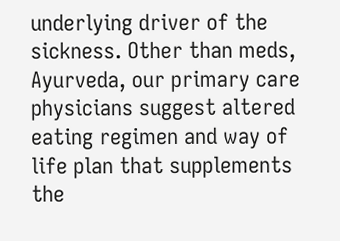underlying driver of the sickness. Other than meds, Ayurveda, our primary care physicians suggest altered eating regimen and way of life plan that supplements the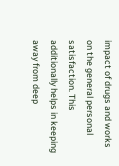impact of drugs and works on the general personal satisfaction. This additionally helps in keeping away from deep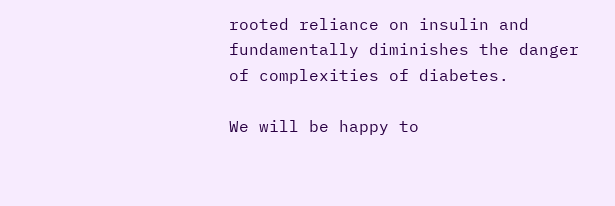rooted reliance on insulin and fundamentally diminishes the danger of complexities of diabetes.

We will be happy to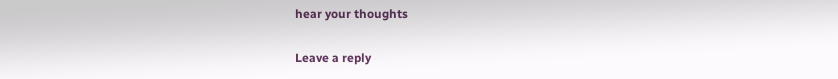hear your thoughts

Leave a reply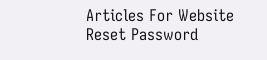Articles For Website
Reset Password